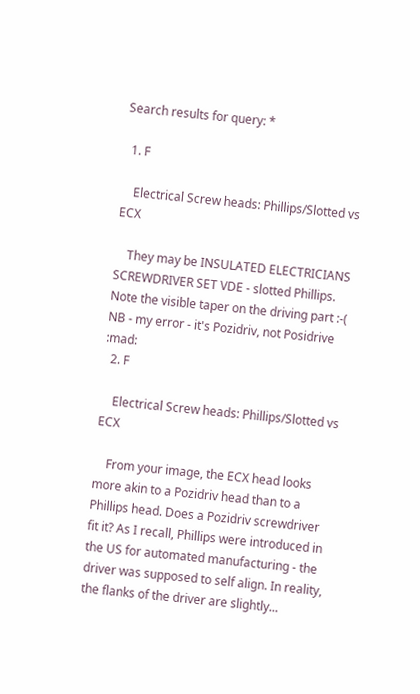Search results for query: *

  1. F

    Electrical Screw heads: Phillips/Slotted vs ECX

    They may be INSULATED ELECTRICIANS SCREWDRIVER SET VDE - slotted Phillips. Note the visible taper on the driving part :-( NB - my error - it's Pozidriv, not Posidrive :mad:
  2. F

    Electrical Screw heads: Phillips/Slotted vs ECX

    From your image, the ECX head looks more akin to a Pozidriv head than to a Phillips head. Does a Pozidriv screwdriver fit it? As I recall, Phillips were introduced in the US for automated manufacturing - the driver was supposed to self align. In reality, the flanks of the driver are slightly...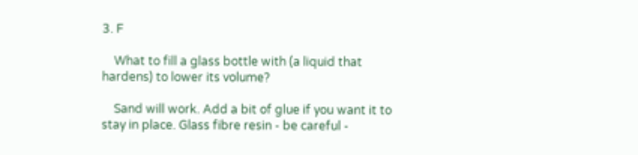3. F

    What to fill a glass bottle with (a liquid that hardens) to lower its volume?

    Sand will work. Add a bit of glue if you want it to stay in place. Glass fibre resin - be careful -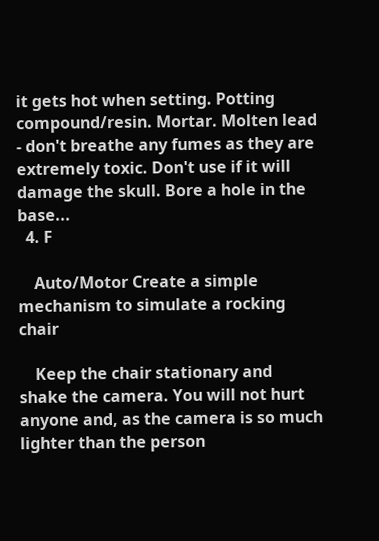it gets hot when setting. Potting compound/resin. Mortar. Molten lead - don't breathe any fumes as they are extremely toxic. Don't use if it will damage the skull. Bore a hole in the base...
  4. F

    Auto/Motor Create a simple mechanism to simulate a rocking chair

    Keep the chair stationary and shake the camera. You will not hurt anyone and, as the camera is so much lighter than the person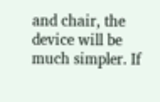and chair, the device will be much simpler. If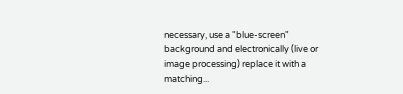necessary, use a "blue-screen" background and electronically (live or image processing) replace it with a matching...